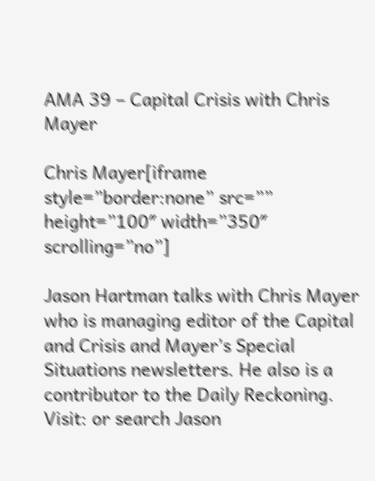AMA 39 – Capital Crisis with Chris Mayer

Chris Mayer[iframe style=”border:none” src=”” height=”100″ width=”350″ scrolling=”no”]

Jason Hartman talks with Chris Mayer who is managing editor of the Capital and Crisis and Mayer’s Special Situations newsletters. He also is a contributor to the Daily Reckoning. Visit: or search Jason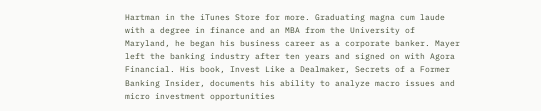Hartman in the iTunes Store for more. Graduating magna cum laude with a degree in finance and an MBA from the University of Maryland, he began his business career as a corporate banker. Mayer left the banking industry after ten years and signed on with Agora Financial. His book, Invest Like a Dealmaker, Secrets of a Former Banking Insider, documents his ability to analyze macro issues and micro investment opportunities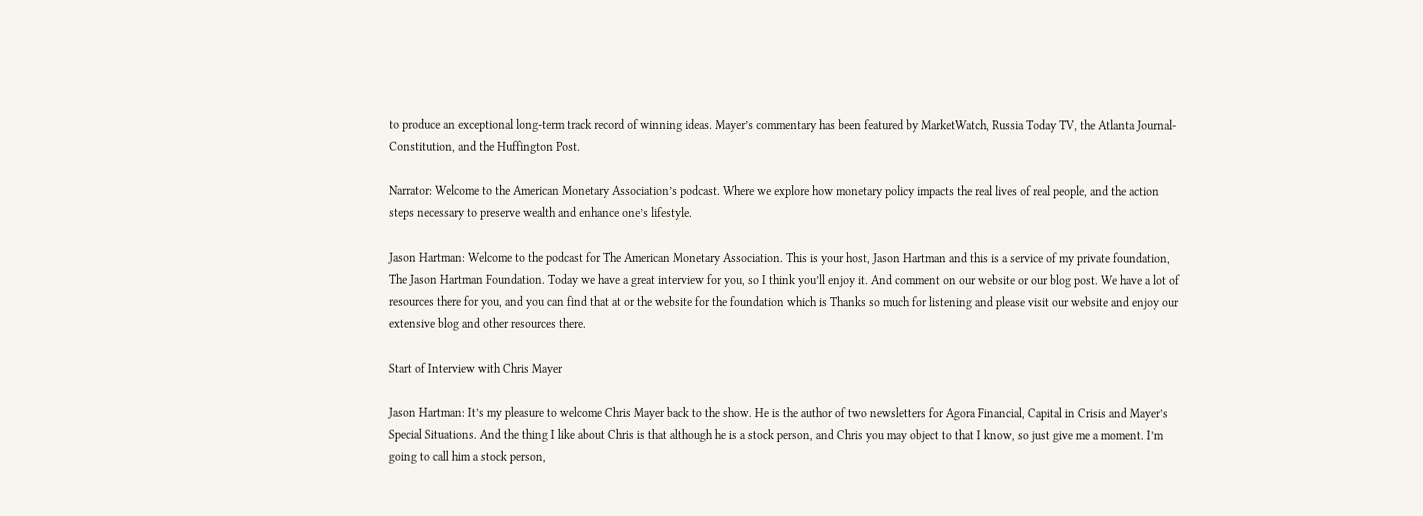to produce an exceptional long-term track record of winning ideas. Mayer’s commentary has been featured by MarketWatch, Russia Today TV, the Atlanta Journal-Constitution, and the Huffington Post.

Narrator: Welcome to the American Monetary Association’s podcast. Where we explore how monetary policy impacts the real lives of real people, and the action steps necessary to preserve wealth and enhance one’s lifestyle.

Jason Hartman: Welcome to the podcast for The American Monetary Association. This is your host, Jason Hartman and this is a service of my private foundation, The Jason Hartman Foundation. Today we have a great interview for you, so I think you’ll enjoy it. And comment on our website or our blog post. We have a lot of resources there for you, and you can find that at or the website for the foundation which is Thanks so much for listening and please visit our website and enjoy our extensive blog and other resources there.

Start of Interview with Chris Mayer

Jason Hartman: It’s my pleasure to welcome Chris Mayer back to the show. He is the author of two newsletters for Agora Financial, Capital in Crisis and Mayer’s Special Situations. And the thing I like about Chris is that although he is a stock person, and Chris you may object to that I know, so just give me a moment. I’m going to call him a stock person,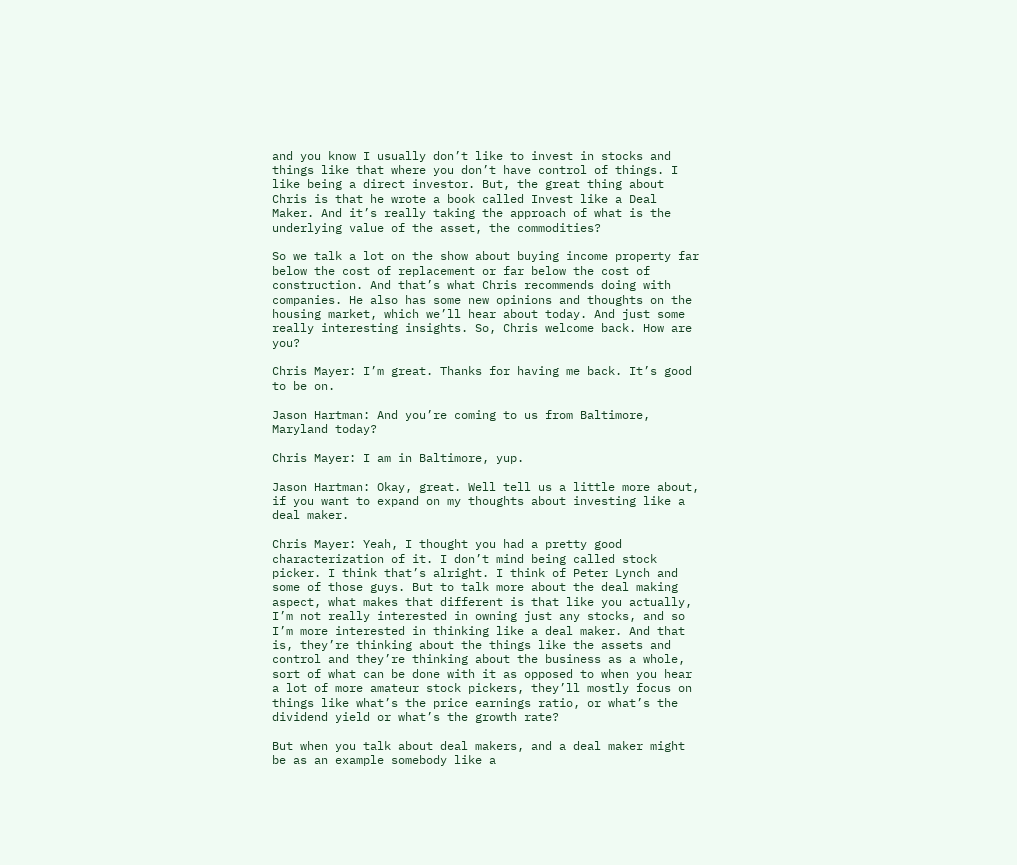and you know I usually don’t like to invest in stocks and things like that where you don’t have control of things. I like being a direct investor. But, the great thing about Chris is that he wrote a book called Invest like a Deal Maker. And it’s really taking the approach of what is the underlying value of the asset, the commodities?

So we talk a lot on the show about buying income property far below the cost of replacement or far below the cost of construction. And that’s what Chris recommends doing with companies. He also has some new opinions and thoughts on the housing market, which we’ll hear about today. And just some really interesting insights. So, Chris welcome back. How are you?

Chris Mayer: I’m great. Thanks for having me back. It’s good to be on.

Jason Hartman: And you’re coming to us from Baltimore, Maryland today?

Chris Mayer: I am in Baltimore, yup.

Jason Hartman: Okay, great. Well tell us a little more about, if you want to expand on my thoughts about investing like a deal maker.

Chris Mayer: Yeah, I thought you had a pretty good characterization of it. I don’t mind being called stock picker. I think that’s alright. I think of Peter Lynch and some of those guys. But to talk more about the deal making aspect, what makes that different is that like you actually, I’m not really interested in owning just any stocks, and so I’m more interested in thinking like a deal maker. And that is, they’re thinking about the things like the assets and control and they’re thinking about the business as a whole, sort of what can be done with it as opposed to when you hear a lot of more amateur stock pickers, they’ll mostly focus on things like what’s the price earnings ratio, or what’s the dividend yield or what’s the growth rate?

But when you talk about deal makers, and a deal maker might be as an example somebody like a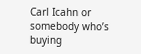Carl Icahn or somebody who’s buying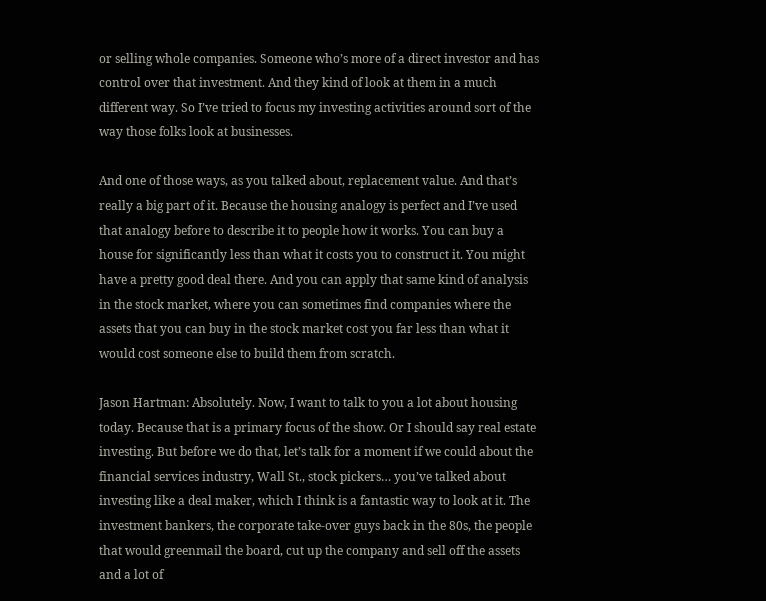or selling whole companies. Someone who’s more of a direct investor and has control over that investment. And they kind of look at them in a much different way. So I’ve tried to focus my investing activities around sort of the way those folks look at businesses.

And one of those ways, as you talked about, replacement value. And that’s really a big part of it. Because the housing analogy is perfect and I’ve used that analogy before to describe it to people how it works. You can buy a house for significantly less than what it costs you to construct it. You might have a pretty good deal there. And you can apply that same kind of analysis in the stock market, where you can sometimes find companies where the assets that you can buy in the stock market cost you far less than what it would cost someone else to build them from scratch.

Jason Hartman: Absolutely. Now, I want to talk to you a lot about housing today. Because that is a primary focus of the show. Or I should say real estate investing. But before we do that, let’s talk for a moment if we could about the financial services industry, Wall St., stock pickers… you’ve talked about investing like a deal maker, which I think is a fantastic way to look at it. The investment bankers, the corporate take-over guys back in the 80s, the people that would greenmail the board, cut up the company and sell off the assets and a lot of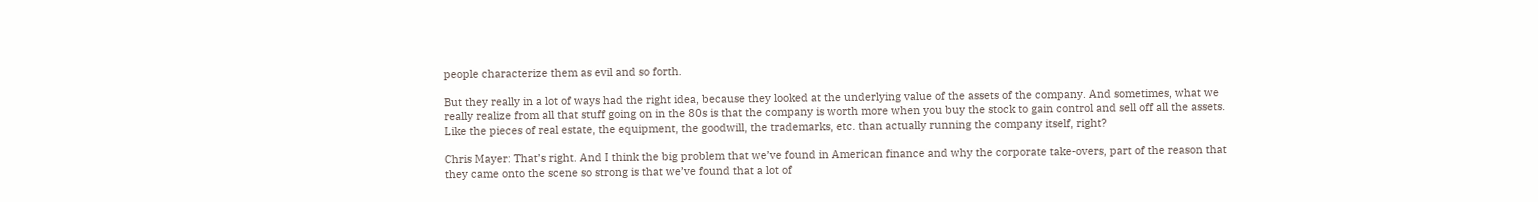people characterize them as evil and so forth.

But they really in a lot of ways had the right idea, because they looked at the underlying value of the assets of the company. And sometimes, what we really realize from all that stuff going on in the 80s is that the company is worth more when you buy the stock to gain control and sell off all the assets. Like the pieces of real estate, the equipment, the goodwill, the trademarks, etc. than actually running the company itself, right?

Chris Mayer: That’s right. And I think the big problem that we’ve found in American finance and why the corporate take-overs, part of the reason that they came onto the scene so strong is that we’ve found that a lot of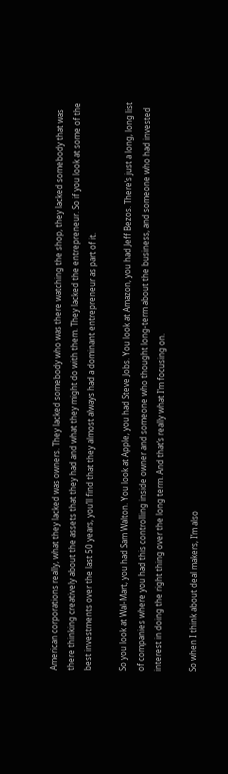American corporations really, what they lacked was owners. They lacked somebody who was there watching the shop, they lacked somebody that was there thinking creatively about the assets that they had and what they might do with them. They lacked the entrepreneur. So if you look at some of the best investments over the last 50 years, you’ll find that they almost always had a dominant entrepreneur as part of it.

So you look at Wal-Mart, you had Sam Walton. You look at Apple, you had Steve Jobs. You look at Amazon, you had Jeff Bezos. There’s just a long, long list of companies where you had this controlling inside owner and someone who thought long-term about the business, and someone who had invested interest in doing the right thing over the long term. And that’s really what I’m focusing on.

So when I think about deal makers, I’m also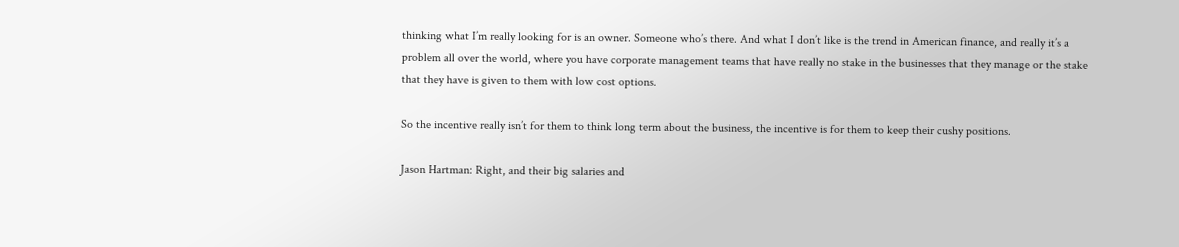thinking what I’m really looking for is an owner. Someone who’s there. And what I don’t like is the trend in American finance, and really it’s a problem all over the world, where you have corporate management teams that have really no stake in the businesses that they manage or the stake that they have is given to them with low cost options.

So the incentive really isn’t for them to think long term about the business, the incentive is for them to keep their cushy positions.

Jason Hartman: Right, and their big salaries and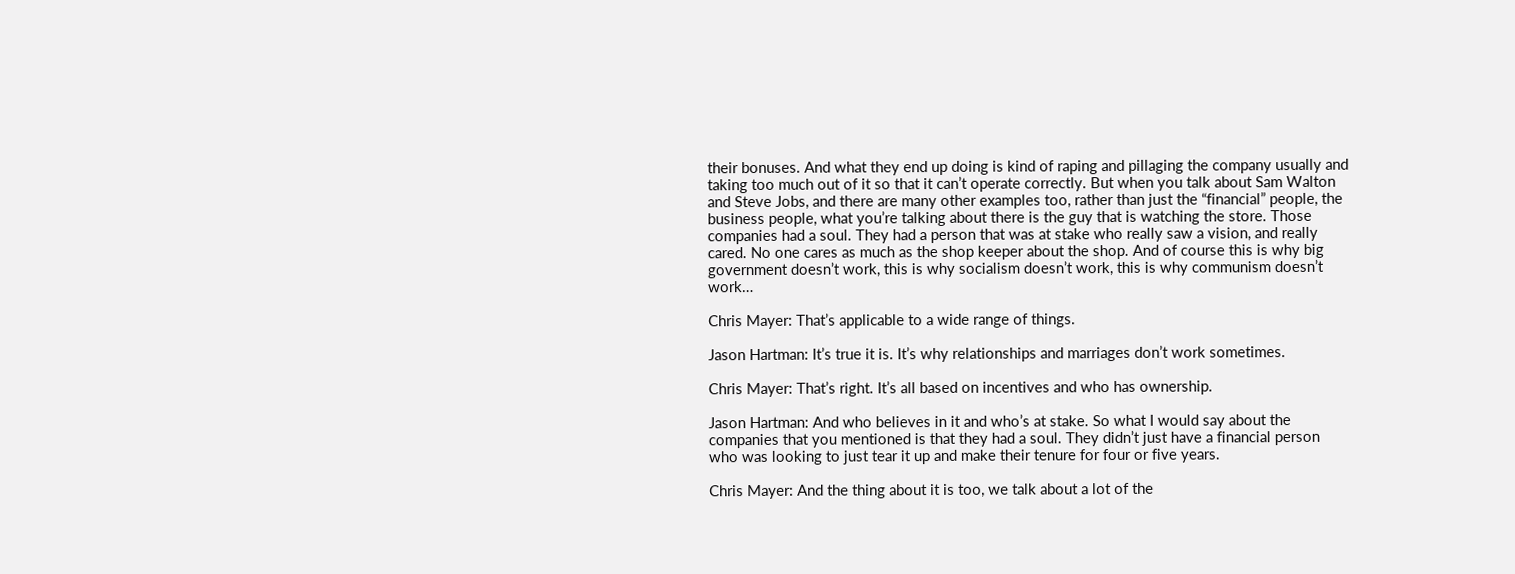their bonuses. And what they end up doing is kind of raping and pillaging the company usually and taking too much out of it so that it can’t operate correctly. But when you talk about Sam Walton and Steve Jobs, and there are many other examples too, rather than just the “financial” people, the business people, what you’re talking about there is the guy that is watching the store. Those companies had a soul. They had a person that was at stake who really saw a vision, and really cared. No one cares as much as the shop keeper about the shop. And of course this is why big government doesn’t work, this is why socialism doesn’t work, this is why communism doesn’t work…

Chris Mayer: That’s applicable to a wide range of things.

Jason Hartman: It’s true it is. It’s why relationships and marriages don’t work sometimes.

Chris Mayer: That’s right. It’s all based on incentives and who has ownership.

Jason Hartman: And who believes in it and who’s at stake. So what I would say about the companies that you mentioned is that they had a soul. They didn’t just have a financial person who was looking to just tear it up and make their tenure for four or five years.

Chris Mayer: And the thing about it is too, we talk about a lot of the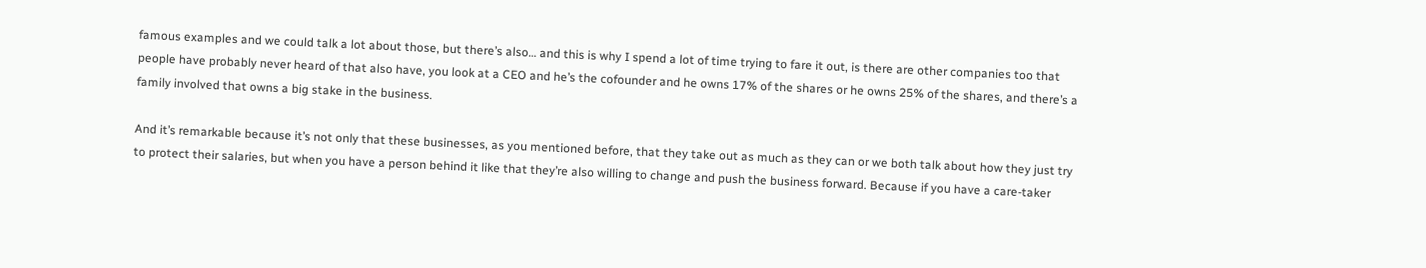famous examples and we could talk a lot about those, but there’s also… and this is why I spend a lot of time trying to fare it out, is there are other companies too that people have probably never heard of that also have, you look at a CEO and he’s the cofounder and he owns 17% of the shares or he owns 25% of the shares, and there’s a family involved that owns a big stake in the business.

And it’s remarkable because it’s not only that these businesses, as you mentioned before, that they take out as much as they can or we both talk about how they just try to protect their salaries, but when you have a person behind it like that they’re also willing to change and push the business forward. Because if you have a care-taker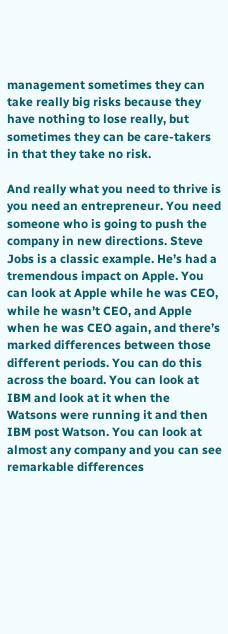management sometimes they can take really big risks because they have nothing to lose really, but sometimes they can be care-takers in that they take no risk.

And really what you need to thrive is you need an entrepreneur. You need someone who is going to push the company in new directions. Steve Jobs is a classic example. He’s had a tremendous impact on Apple. You can look at Apple while he was CEO, while he wasn’t CEO, and Apple when he was CEO again, and there’s marked differences between those different periods. You can do this across the board. You can look at IBM and look at it when the Watsons were running it and then IBM post Watson. You can look at almost any company and you can see remarkable differences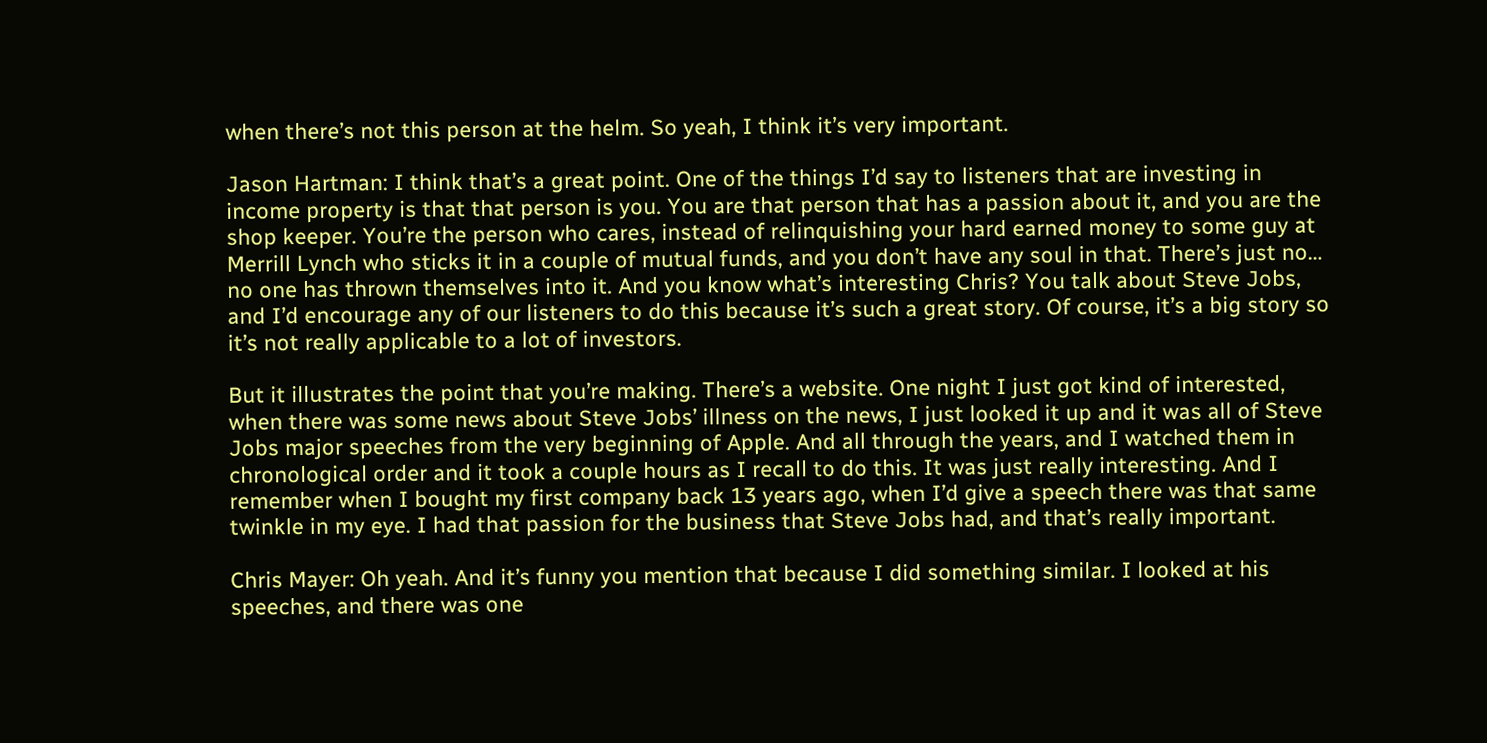when there’s not this person at the helm. So yeah, I think it’s very important.

Jason Hartman: I think that’s a great point. One of the things I’d say to listeners that are investing in income property is that that person is you. You are that person that has a passion about it, and you are the shop keeper. You’re the person who cares, instead of relinquishing your hard earned money to some guy at Merrill Lynch who sticks it in a couple of mutual funds, and you don’t have any soul in that. There’s just no… no one has thrown themselves into it. And you know what’s interesting Chris? You talk about Steve Jobs, and I’d encourage any of our listeners to do this because it’s such a great story. Of course, it’s a big story so it’s not really applicable to a lot of investors.

But it illustrates the point that you’re making. There’s a website. One night I just got kind of interested, when there was some news about Steve Jobs’ illness on the news, I just looked it up and it was all of Steve Jobs major speeches from the very beginning of Apple. And all through the years, and I watched them in chronological order and it took a couple hours as I recall to do this. It was just really interesting. And I remember when I bought my first company back 13 years ago, when I’d give a speech there was that same twinkle in my eye. I had that passion for the business that Steve Jobs had, and that’s really important.

Chris Mayer: Oh yeah. And it’s funny you mention that because I did something similar. I looked at his speeches, and there was one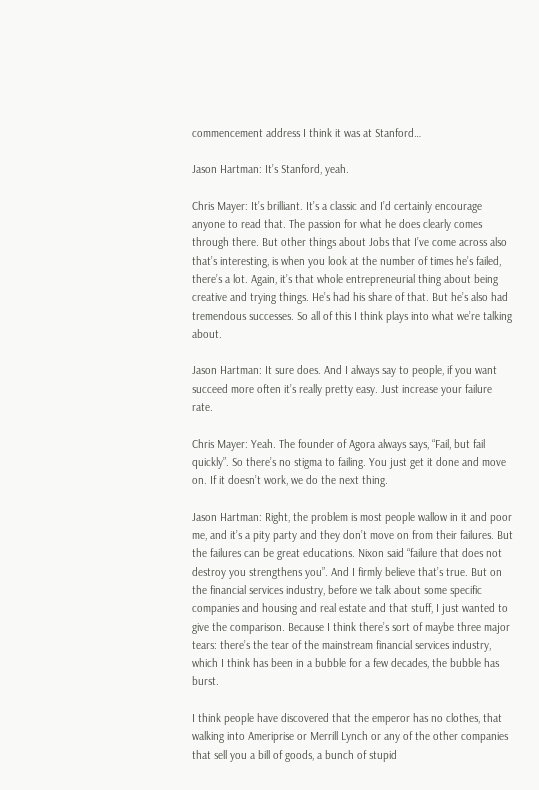commencement address I think it was at Stanford…

Jason Hartman: It’s Stanford, yeah.

Chris Mayer: It’s brilliant. It’s a classic and I’d certainly encourage anyone to read that. The passion for what he does clearly comes through there. But other things about Jobs that I’ve come across also that’s interesting, is when you look at the number of times he’s failed, there’s a lot. Again, it’s that whole entrepreneurial thing about being creative and trying things. He’s had his share of that. But he’s also had tremendous successes. So all of this I think plays into what we’re talking about.

Jason Hartman: It sure does. And I always say to people, if you want succeed more often it’s really pretty easy. Just increase your failure rate.

Chris Mayer: Yeah. The founder of Agora always says, “Fail, but fail quickly”. So there’s no stigma to failing. You just get it done and move on. If it doesn’t work, we do the next thing.

Jason Hartman: Right, the problem is most people wallow in it and poor me, and it’s a pity party and they don’t move on from their failures. But the failures can be great educations. Nixon said “failure that does not destroy you strengthens you”. And I firmly believe that’s true. But on the financial services industry, before we talk about some specific companies and housing and real estate and that stuff, I just wanted to give the comparison. Because I think there’s sort of maybe three major tears: there’s the tear of the mainstream financial services industry, which I think has been in a bubble for a few decades, the bubble has burst.

I think people have discovered that the emperor has no clothes, that walking into Ameriprise or Merrill Lynch or any of the other companies that sell you a bill of goods, a bunch of stupid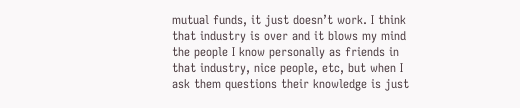mutual funds, it just doesn’t work. I think that industry is over and it blows my mind the people I know personally as friends in that industry, nice people, etc, but when I ask them questions their knowledge is just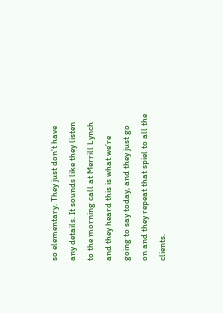so elementary. They just don’t have any details. It sounds like they listen to the morning call at Merrill Lynch and they heard this is what we’re going to say today, and they just go on and they repeat that spiel to all the clients.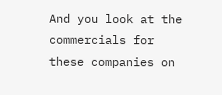And you look at the commercials for these companies on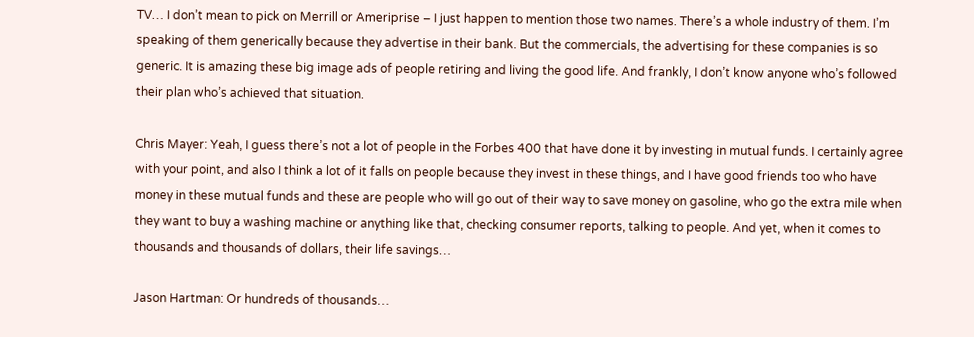TV… I don’t mean to pick on Merrill or Ameriprise – I just happen to mention those two names. There’s a whole industry of them. I’m speaking of them generically because they advertise in their bank. But the commercials, the advertising for these companies is so generic. It is amazing these big image ads of people retiring and living the good life. And frankly, I don’t know anyone who’s followed their plan who’s achieved that situation.

Chris Mayer: Yeah, I guess there’s not a lot of people in the Forbes 400 that have done it by investing in mutual funds. I certainly agree with your point, and also I think a lot of it falls on people because they invest in these things, and I have good friends too who have money in these mutual funds and these are people who will go out of their way to save money on gasoline, who go the extra mile when they want to buy a washing machine or anything like that, checking consumer reports, talking to people. And yet, when it comes to thousands and thousands of dollars, their life savings…

Jason Hartman: Or hundreds of thousands…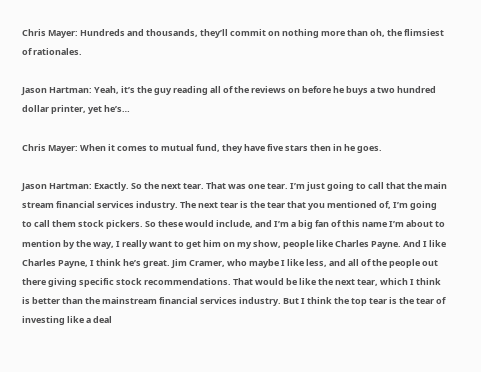Chris Mayer: Hundreds and thousands, they’ll commit on nothing more than oh, the flimsiest of rationales.

Jason Hartman: Yeah, it’s the guy reading all of the reviews on before he buys a two hundred dollar printer, yet he’s…

Chris Mayer: When it comes to mutual fund, they have five stars then in he goes.

Jason Hartman: Exactly. So the next tear. That was one tear. I’m just going to call that the main stream financial services industry. The next tear is the tear that you mentioned of, I’m going to call them stock pickers. So these would include, and I’m a big fan of this name I’m about to mention by the way, I really want to get him on my show, people like Charles Payne. And I like Charles Payne, I think he’s great. Jim Cramer, who maybe I like less, and all of the people out there giving specific stock recommendations. That would be like the next tear, which I think is better than the mainstream financial services industry. But I think the top tear is the tear of investing like a deal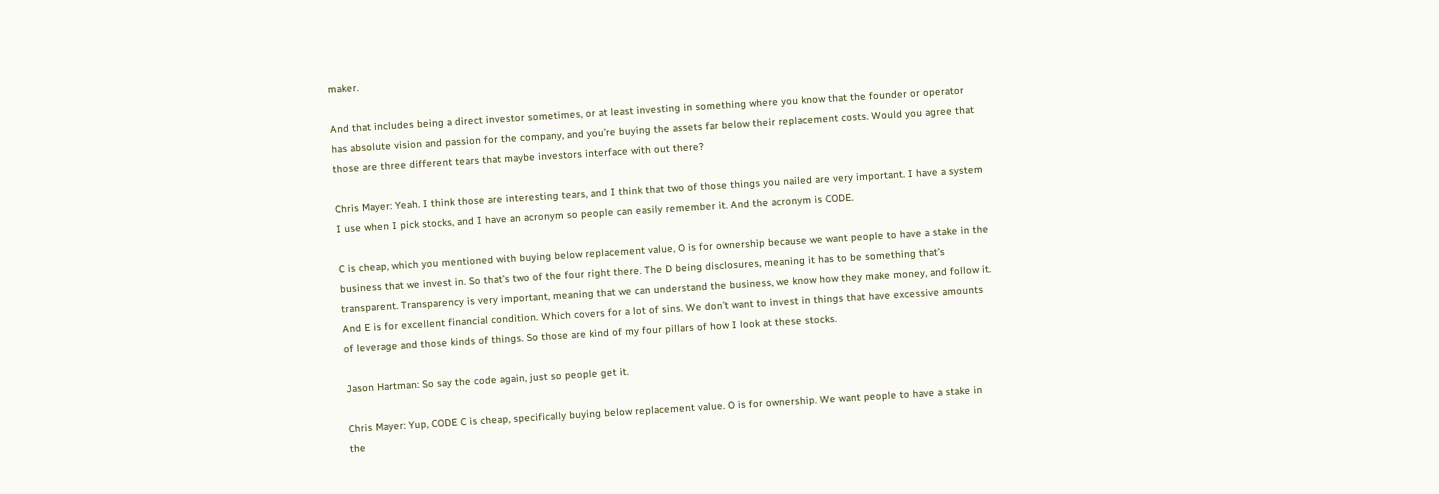maker.

And that includes being a direct investor sometimes, or at least investing in something where you know that the founder or operator has absolute vision and passion for the company, and you’re buying the assets far below their replacement costs. Would you agree that those are three different tears that maybe investors interface with out there?

Chris Mayer: Yeah. I think those are interesting tears, and I think that two of those things you nailed are very important. I have a system I use when I pick stocks, and I have an acronym so people can easily remember it. And the acronym is CODE.

C is cheap, which you mentioned with buying below replacement value, O is for ownership because we want people to have a stake in the business that we invest in. So that’s two of the four right there. The D being disclosures, meaning it has to be something that’s transparent. Transparency is very important, meaning that we can understand the business, we know how they make money, and follow it. And E is for excellent financial condition. Which covers for a lot of sins. We don’t want to invest in things that have excessive amounts of leverage and those kinds of things. So those are kind of my four pillars of how I look at these stocks.

Jason Hartman: So say the code again, just so people get it.

Chris Mayer: Yup, CODE C is cheap, specifically buying below replacement value. O is for ownership. We want people to have a stake in the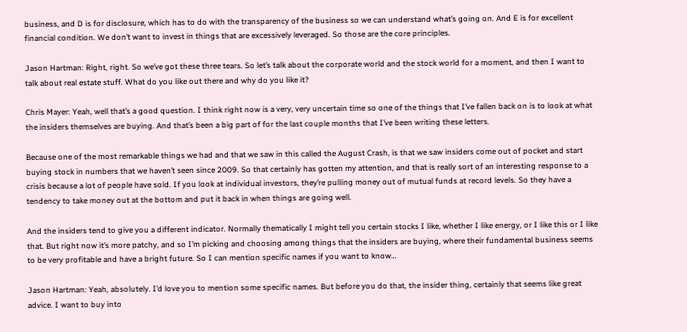business, and D is for disclosure, which has to do with the transparency of the business so we can understand what’s going on. And E is for excellent financial condition. We don’t want to invest in things that are excessively leveraged. So those are the core principles.

Jason Hartman: Right, right. So we’ve got these three tears. So let’s talk about the corporate world and the stock world for a moment, and then I want to talk about real estate stuff. What do you like out there and why do you like it?

Chris Mayer: Yeah, well that’s a good question. I think right now is a very, very uncertain time so one of the things that I’ve fallen back on is to look at what the insiders themselves are buying. And that’s been a big part of for the last couple months that I’ve been writing these letters.

Because one of the most remarkable things we had and that we saw in this called the August Crash, is that we saw insiders come out of pocket and start buying stock in numbers that we haven’t seen since 2009. So that certainly has gotten my attention, and that is really sort of an interesting response to a crisis because a lot of people have sold. If you look at individual investors, they’re pulling money out of mutual funds at record levels. So they have a tendency to take money out at the bottom and put it back in when things are going well.

And the insiders tend to give you a different indicator. Normally thematically I might tell you certain stocks I like, whether I like energy, or I like this or I like that. But right now it’s more patchy, and so I’m picking and choosing among things that the insiders are buying, where their fundamental business seems to be very profitable and have a bright future. So I can mention specific names if you want to know…

Jason Hartman: Yeah, absolutely. I’d love you to mention some specific names. But before you do that, the insider thing, certainly that seems like great advice. I want to buy into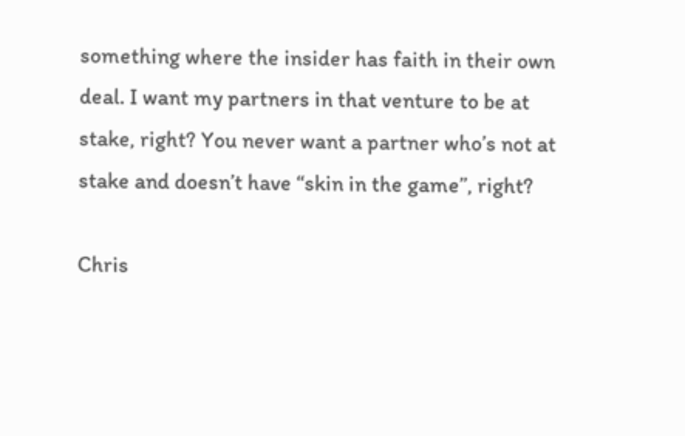something where the insider has faith in their own deal. I want my partners in that venture to be at stake, right? You never want a partner who’s not at stake and doesn’t have “skin in the game”, right?

Chris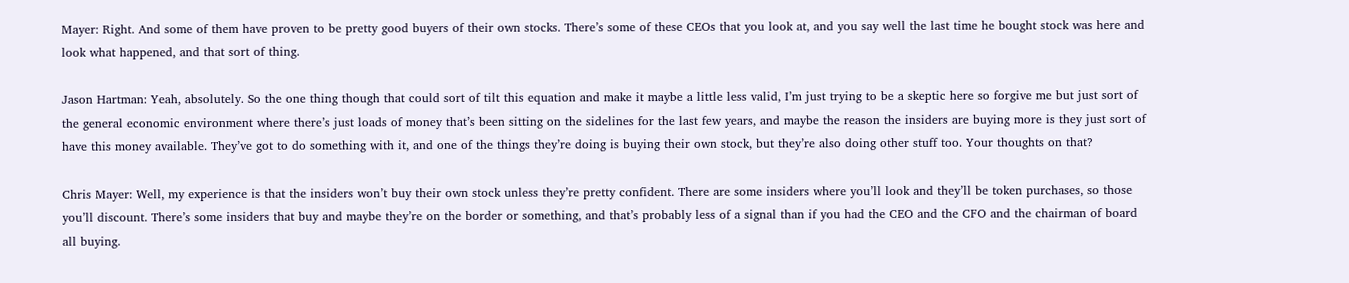Mayer: Right. And some of them have proven to be pretty good buyers of their own stocks. There’s some of these CEOs that you look at, and you say well the last time he bought stock was here and look what happened, and that sort of thing.

Jason Hartman: Yeah, absolutely. So the one thing though that could sort of tilt this equation and make it maybe a little less valid, I’m just trying to be a skeptic here so forgive me but just sort of the general economic environment where there’s just loads of money that’s been sitting on the sidelines for the last few years, and maybe the reason the insiders are buying more is they just sort of have this money available. They’ve got to do something with it, and one of the things they’re doing is buying their own stock, but they’re also doing other stuff too. Your thoughts on that?

Chris Mayer: Well, my experience is that the insiders won’t buy their own stock unless they’re pretty confident. There are some insiders where you’ll look and they’ll be token purchases, so those you’ll discount. There’s some insiders that buy and maybe they’re on the border or something, and that’s probably less of a signal than if you had the CEO and the CFO and the chairman of board all buying.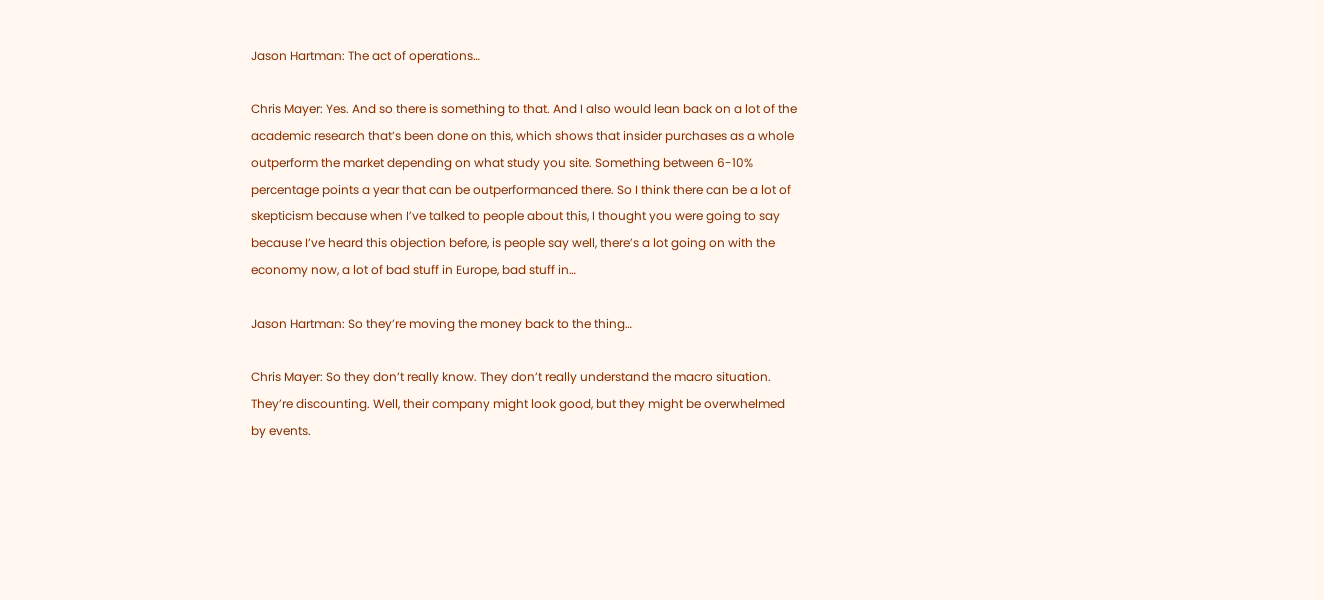Jason Hartman: The act of operations…

Chris Mayer: Yes. And so there is something to that. And I also would lean back on a lot of the academic research that’s been done on this, which shows that insider purchases as a whole outperform the market depending on what study you site. Something between 6-10% percentage points a year that can be outperformanced there. So I think there can be a lot of skepticism because when I’ve talked to people about this, I thought you were going to say because I’ve heard this objection before, is people say well, there’s a lot going on with the economy now, a lot of bad stuff in Europe, bad stuff in…

Jason Hartman: So they’re moving the money back to the thing…

Chris Mayer: So they don’t really know. They don’t really understand the macro situation. They’re discounting. Well, their company might look good, but they might be overwhelmed by events.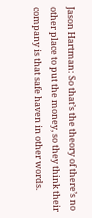Jason Hartman: So that’s the theory of there’s no other place to put the money, so they think their company is that safe haven in other words.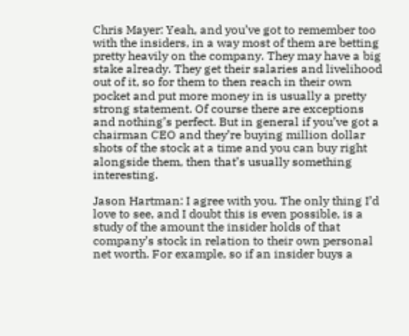Chris Mayer: Yeah, and you’ve got to remember too with the insiders, in a way most of them are betting pretty heavily on the company. They may have a big stake already. They get their salaries and livelihood out of it, so for them to then reach in their own pocket and put more money in is usually a pretty strong statement. Of course there are exceptions and nothing’s perfect. But in general if you’ve got a chairman CEO and they’re buying million dollar shots of the stock at a time and you can buy right alongside them, then that’s usually something interesting.

Jason Hartman: I agree with you. The only thing I’d love to see, and I doubt this is even possible, is a study of the amount the insider holds of that company’s stock in relation to their own personal net worth. For example, so if an insider buys a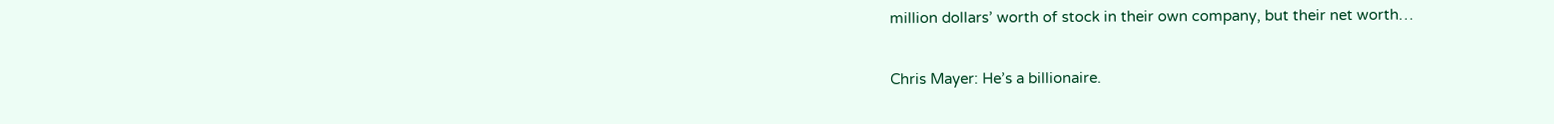million dollars’ worth of stock in their own company, but their net worth…

Chris Mayer: He’s a billionaire.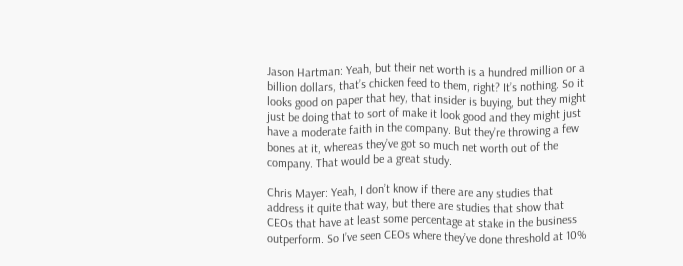Jason Hartman: Yeah, but their net worth is a hundred million or a billion dollars, that’s chicken feed to them, right? It’s nothing. So it looks good on paper that hey, that insider is buying, but they might just be doing that to sort of make it look good and they might just have a moderate faith in the company. But they’re throwing a few bones at it, whereas they’ve got so much net worth out of the company. That would be a great study.

Chris Mayer: Yeah, I don’t know if there are any studies that address it quite that way, but there are studies that show that CEOs that have at least some percentage at stake in the business outperform. So I’ve seen CEOs where they’ve done threshold at 10%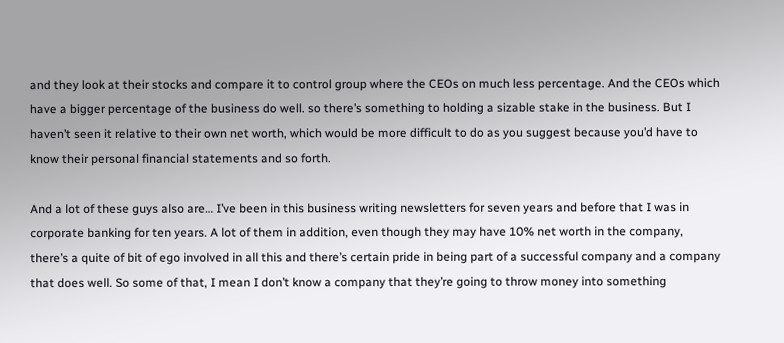and they look at their stocks and compare it to control group where the CEOs on much less percentage. And the CEOs which have a bigger percentage of the business do well. so there’s something to holding a sizable stake in the business. But I haven’t seen it relative to their own net worth, which would be more difficult to do as you suggest because you’d have to know their personal financial statements and so forth.

And a lot of these guys also are… I’ve been in this business writing newsletters for seven years and before that I was in corporate banking for ten years. A lot of them in addition, even though they may have 10% net worth in the company, there’s a quite of bit of ego involved in all this and there’s certain pride in being part of a successful company and a company that does well. So some of that, I mean I don’t know a company that they’re going to throw money into something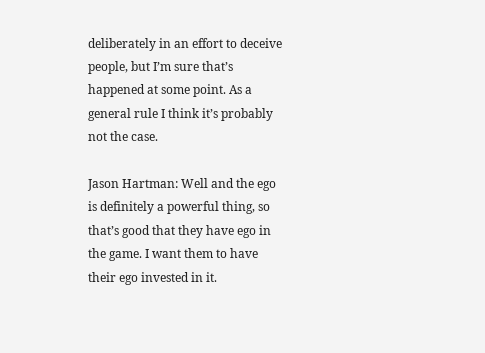deliberately in an effort to deceive people, but I’m sure that’s happened at some point. As a general rule I think it’s probably not the case.

Jason Hartman: Well and the ego is definitely a powerful thing, so that’s good that they have ego in the game. I want them to have their ego invested in it.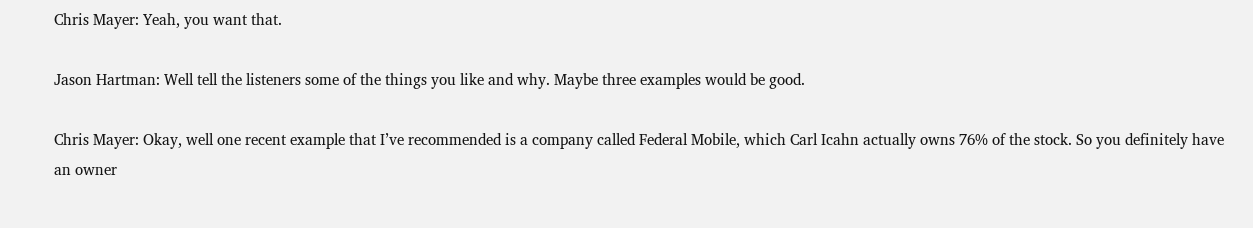Chris Mayer: Yeah, you want that.

Jason Hartman: Well tell the listeners some of the things you like and why. Maybe three examples would be good.

Chris Mayer: Okay, well one recent example that I’ve recommended is a company called Federal Mobile, which Carl Icahn actually owns 76% of the stock. So you definitely have an owner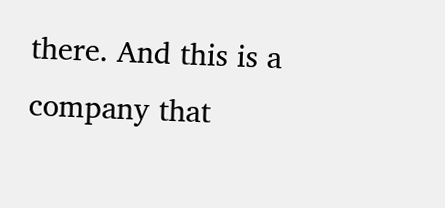there. And this is a company that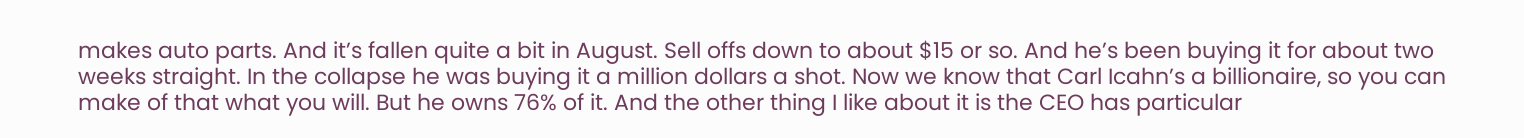makes auto parts. And it’s fallen quite a bit in August. Sell offs down to about $15 or so. And he’s been buying it for about two weeks straight. In the collapse he was buying it a million dollars a shot. Now we know that Carl Icahn’s a billionaire, so you can make of that what you will. But he owns 76% of it. And the other thing I like about it is the CEO has particular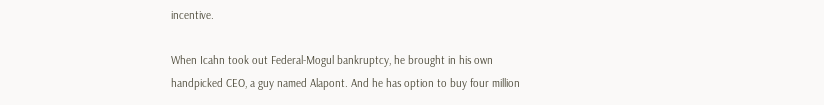incentive.

When Icahn took out Federal-Mogul bankruptcy, he brought in his own handpicked CEO, a guy named Alapont. And he has option to buy four million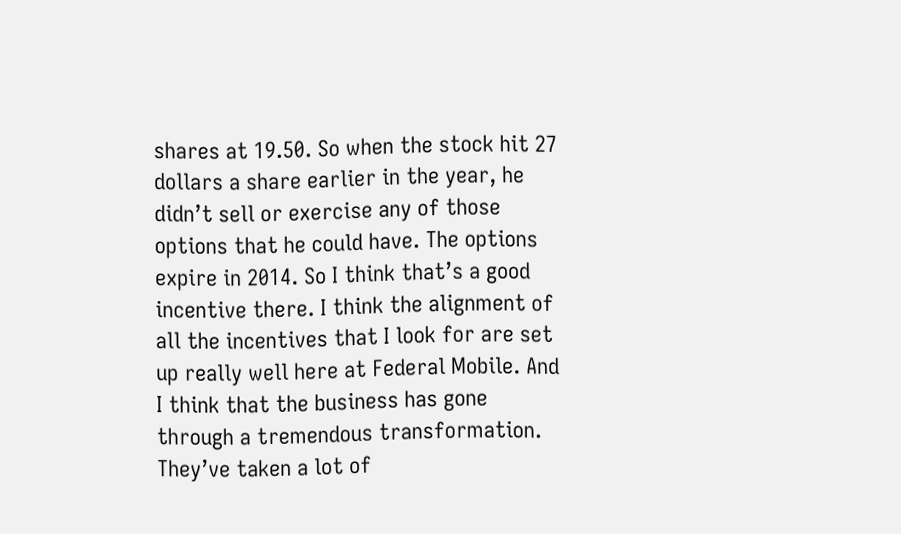shares at 19.50. So when the stock hit 27 dollars a share earlier in the year, he didn’t sell or exercise any of those options that he could have. The options expire in 2014. So I think that’s a good incentive there. I think the alignment of all the incentives that I look for are set up really well here at Federal Mobile. And I think that the business has gone through a tremendous transformation. They’ve taken a lot of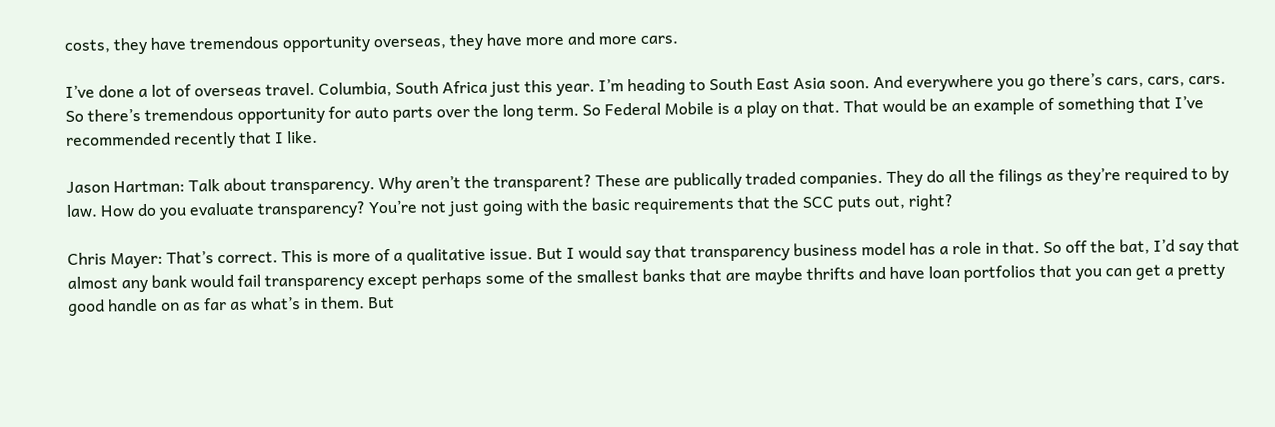costs, they have tremendous opportunity overseas, they have more and more cars.

I’ve done a lot of overseas travel. Columbia, South Africa just this year. I’m heading to South East Asia soon. And everywhere you go there’s cars, cars, cars. So there’s tremendous opportunity for auto parts over the long term. So Federal Mobile is a play on that. That would be an example of something that I’ve recommended recently that I like.

Jason Hartman: Talk about transparency. Why aren’t the transparent? These are publically traded companies. They do all the filings as they’re required to by law. How do you evaluate transparency? You’re not just going with the basic requirements that the SCC puts out, right?

Chris Mayer: That’s correct. This is more of a qualitative issue. But I would say that transparency business model has a role in that. So off the bat, I’d say that almost any bank would fail transparency except perhaps some of the smallest banks that are maybe thrifts and have loan portfolios that you can get a pretty good handle on as far as what’s in them. But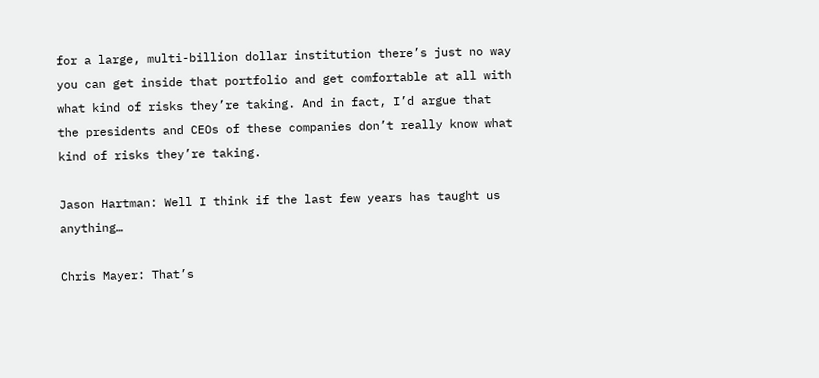for a large, multi-billion dollar institution there’s just no way you can get inside that portfolio and get comfortable at all with what kind of risks they’re taking. And in fact, I’d argue that the presidents and CEOs of these companies don’t really know what kind of risks they’re taking.

Jason Hartman: Well I think if the last few years has taught us anything…

Chris Mayer: That’s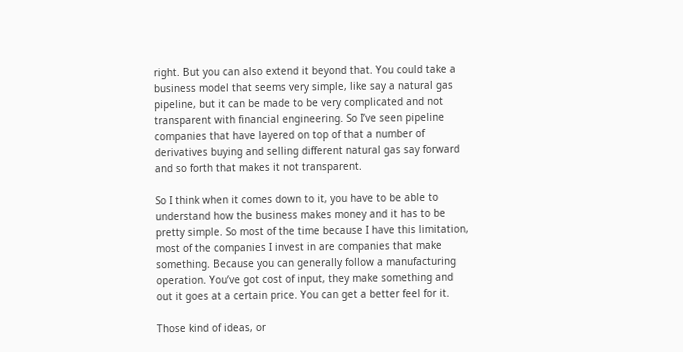right. But you can also extend it beyond that. You could take a business model that seems very simple, like say a natural gas pipeline, but it can be made to be very complicated and not transparent with financial engineering. So I’ve seen pipeline companies that have layered on top of that a number of derivatives buying and selling different natural gas say forward and so forth that makes it not transparent.

So I think when it comes down to it, you have to be able to understand how the business makes money and it has to be pretty simple. So most of the time because I have this limitation, most of the companies I invest in are companies that make something. Because you can generally follow a manufacturing operation. You’ve got cost of input, they make something and out it goes at a certain price. You can get a better feel for it.

Those kind of ideas, or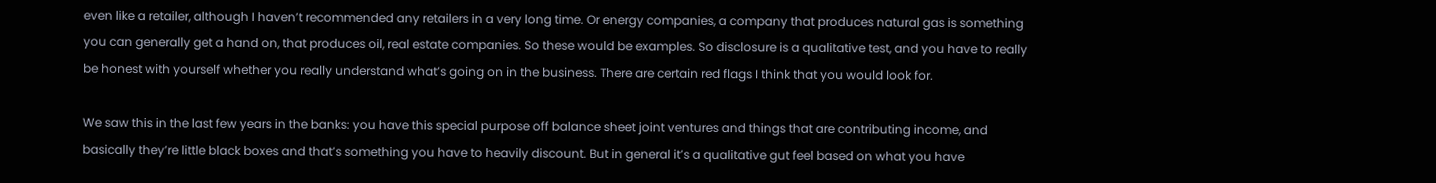even like a retailer, although I haven’t recommended any retailers in a very long time. Or energy companies, a company that produces natural gas is something you can generally get a hand on, that produces oil, real estate companies. So these would be examples. So disclosure is a qualitative test, and you have to really be honest with yourself whether you really understand what’s going on in the business. There are certain red flags I think that you would look for.

We saw this in the last few years in the banks: you have this special purpose off balance sheet joint ventures and things that are contributing income, and basically they’re little black boxes and that’s something you have to heavily discount. But in general it’s a qualitative gut feel based on what you have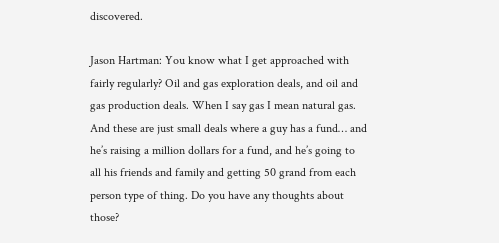discovered.

Jason Hartman: You know what I get approached with fairly regularly? Oil and gas exploration deals, and oil and gas production deals. When I say gas I mean natural gas. And these are just small deals where a guy has a fund… and he’s raising a million dollars for a fund, and he’s going to all his friends and family and getting 50 grand from each person type of thing. Do you have any thoughts about those?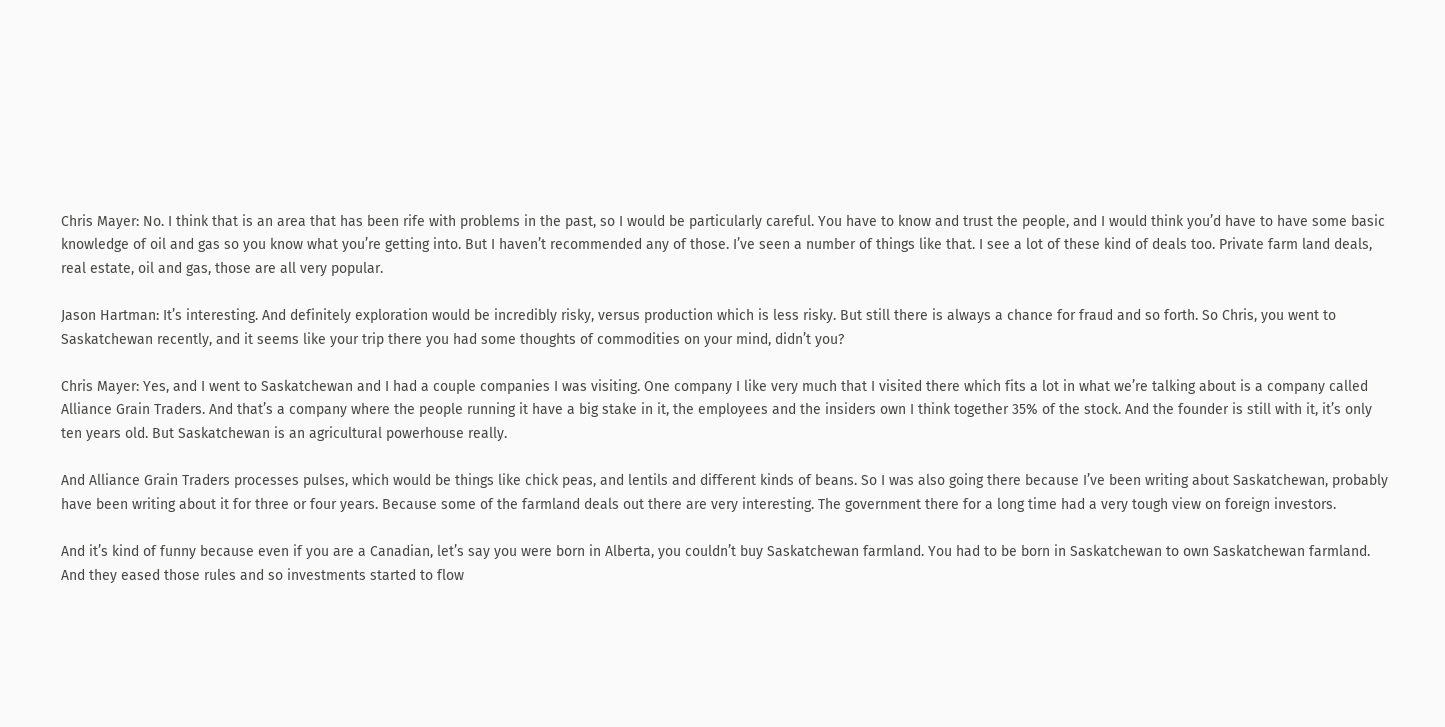Chris Mayer: No. I think that is an area that has been rife with problems in the past, so I would be particularly careful. You have to know and trust the people, and I would think you’d have to have some basic knowledge of oil and gas so you know what you’re getting into. But I haven’t recommended any of those. I’ve seen a number of things like that. I see a lot of these kind of deals too. Private farm land deals, real estate, oil and gas, those are all very popular.

Jason Hartman: It’s interesting. And definitely exploration would be incredibly risky, versus production which is less risky. But still there is always a chance for fraud and so forth. So Chris, you went to Saskatchewan recently, and it seems like your trip there you had some thoughts of commodities on your mind, didn’t you?

Chris Mayer: Yes, and I went to Saskatchewan and I had a couple companies I was visiting. One company I like very much that I visited there which fits a lot in what we’re talking about is a company called Alliance Grain Traders. And that’s a company where the people running it have a big stake in it, the employees and the insiders own I think together 35% of the stock. And the founder is still with it, it’s only ten years old. But Saskatchewan is an agricultural powerhouse really.

And Alliance Grain Traders processes pulses, which would be things like chick peas, and lentils and different kinds of beans. So I was also going there because I’ve been writing about Saskatchewan, probably have been writing about it for three or four years. Because some of the farmland deals out there are very interesting. The government there for a long time had a very tough view on foreign investors.

And it’s kind of funny because even if you are a Canadian, let’s say you were born in Alberta, you couldn’t buy Saskatchewan farmland. You had to be born in Saskatchewan to own Saskatchewan farmland. And they eased those rules and so investments started to flow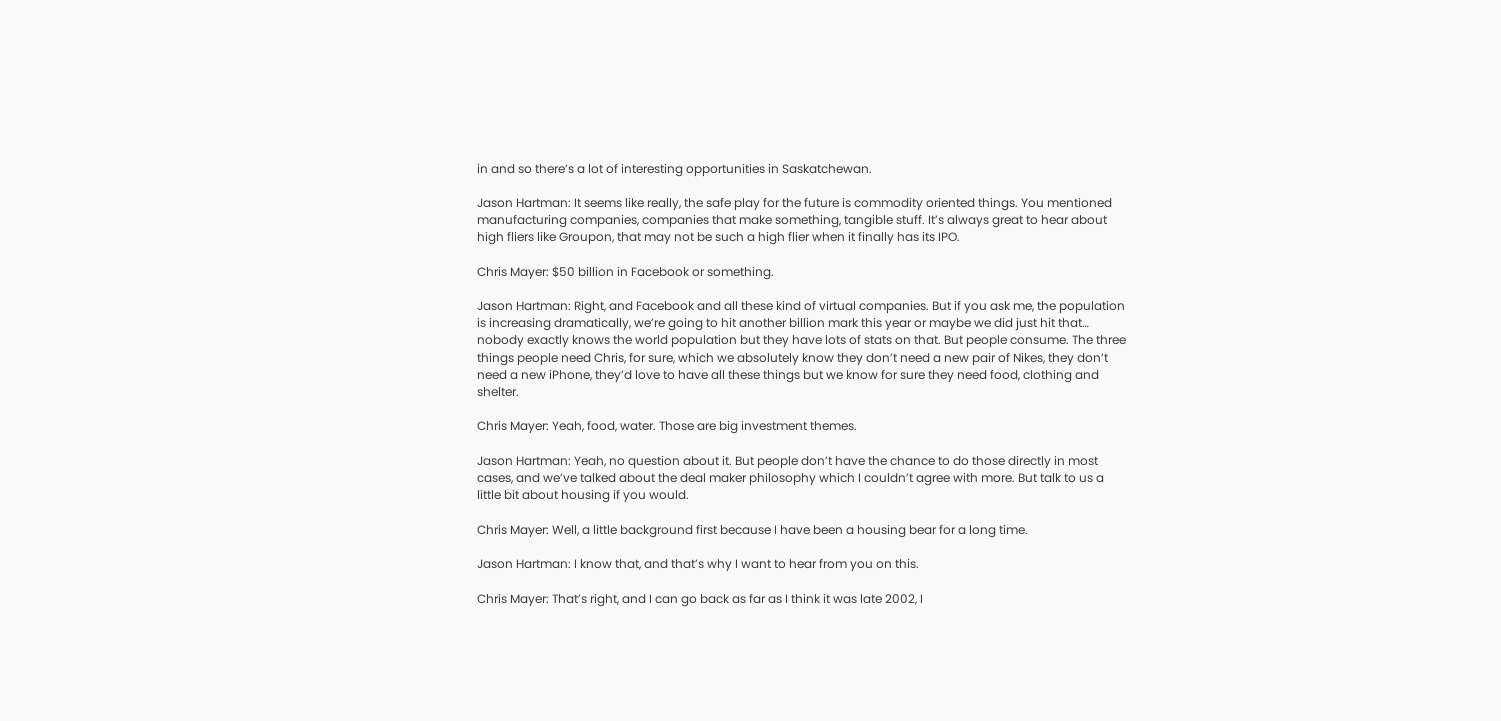in and so there’s a lot of interesting opportunities in Saskatchewan.

Jason Hartman: It seems like really, the safe play for the future is commodity oriented things. You mentioned manufacturing companies, companies that make something, tangible stuff. It’s always great to hear about high fliers like Groupon, that may not be such a high flier when it finally has its IPO.

Chris Mayer: $50 billion in Facebook or something.

Jason Hartman: Right, and Facebook and all these kind of virtual companies. But if you ask me, the population is increasing dramatically, we’re going to hit another billion mark this year or maybe we did just hit that… nobody exactly knows the world population but they have lots of stats on that. But people consume. The three things people need Chris, for sure, which we absolutely know they don’t need a new pair of Nikes, they don’t need a new iPhone, they’d love to have all these things but we know for sure they need food, clothing and shelter.

Chris Mayer: Yeah, food, water. Those are big investment themes.

Jason Hartman: Yeah, no question about it. But people don’t have the chance to do those directly in most cases, and we’ve talked about the deal maker philosophy which I couldn’t agree with more. But talk to us a little bit about housing if you would.

Chris Mayer: Well, a little background first because I have been a housing bear for a long time.

Jason Hartman: I know that, and that’s why I want to hear from you on this.

Chris Mayer: That’s right, and I can go back as far as I think it was late 2002, I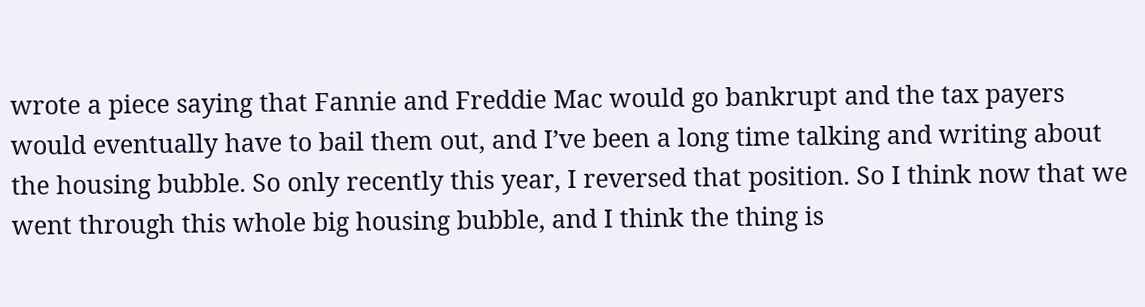wrote a piece saying that Fannie and Freddie Mac would go bankrupt and the tax payers would eventually have to bail them out, and I’ve been a long time talking and writing about the housing bubble. So only recently this year, I reversed that position. So I think now that we went through this whole big housing bubble, and I think the thing is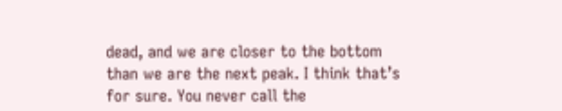dead, and we are closer to the bottom than we are the next peak. I think that’s for sure. You never call the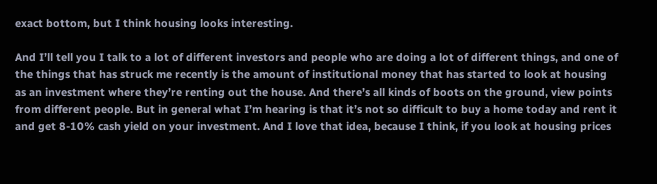exact bottom, but I think housing looks interesting.

And I’ll tell you I talk to a lot of different investors and people who are doing a lot of different things, and one of the things that has struck me recently is the amount of institutional money that has started to look at housing as an investment where they’re renting out the house. And there’s all kinds of boots on the ground, view points from different people. But in general what I’m hearing is that it’s not so difficult to buy a home today and rent it and get 8-10% cash yield on your investment. And I love that idea, because I think, if you look at housing prices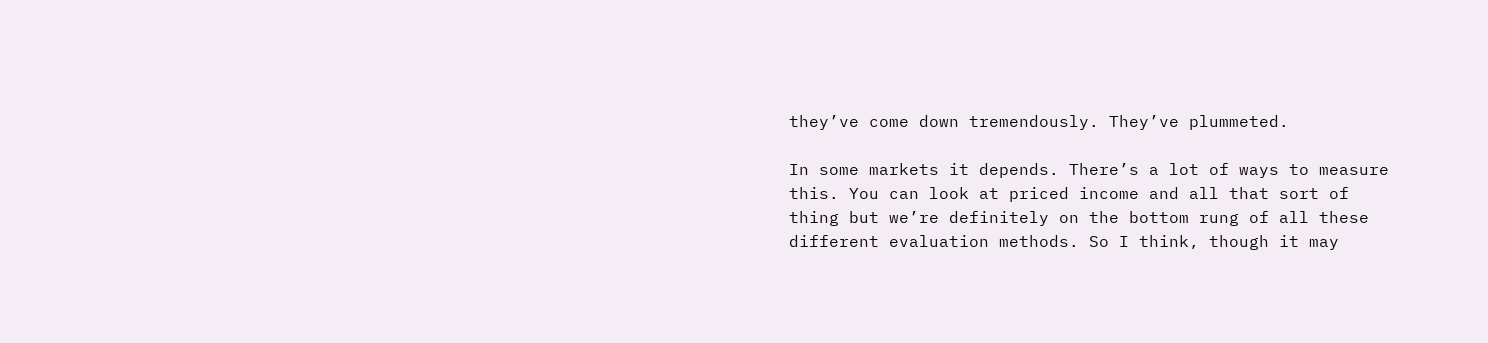they’ve come down tremendously. They’ve plummeted.

In some markets it depends. There’s a lot of ways to measure this. You can look at priced income and all that sort of thing but we’re definitely on the bottom rung of all these different evaluation methods. So I think, though it may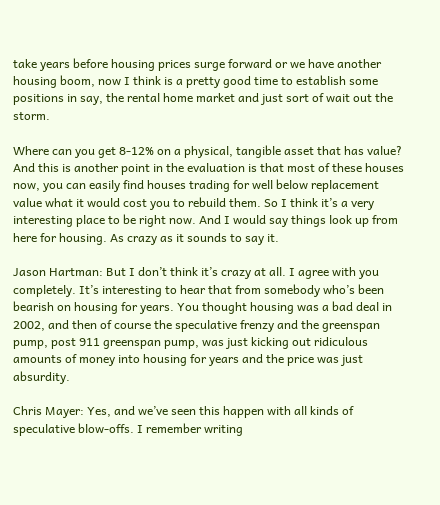take years before housing prices surge forward or we have another housing boom, now I think is a pretty good time to establish some positions in say, the rental home market and just sort of wait out the storm.

Where can you get 8-12% on a physical, tangible asset that has value? And this is another point in the evaluation is that most of these houses now, you can easily find houses trading for well below replacement value what it would cost you to rebuild them. So I think it’s a very interesting place to be right now. And I would say things look up from here for housing. As crazy as it sounds to say it.

Jason Hartman: But I don’t think it’s crazy at all. I agree with you completely. It’s interesting to hear that from somebody who’s been bearish on housing for years. You thought housing was a bad deal in 2002, and then of course the speculative frenzy and the greenspan pump, post 911 greenspan pump, was just kicking out ridiculous amounts of money into housing for years and the price was just absurdity.

Chris Mayer: Yes, and we’ve seen this happen with all kinds of speculative blow-offs. I remember writing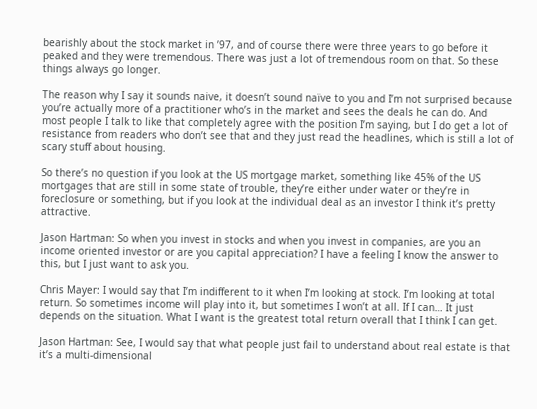bearishly about the stock market in ’97, and of course there were three years to go before it peaked and they were tremendous. There was just a lot of tremendous room on that. So these things always go longer.

The reason why I say it sounds naive, it doesn’t sound naïve to you and I’m not surprised because you’re actually more of a practitioner who’s in the market and sees the deals he can do. And most people I talk to like that completely agree with the position I’m saying, but I do get a lot of resistance from readers who don’t see that and they just read the headlines, which is still a lot of scary stuff about housing.

So there’s no question if you look at the US mortgage market, something like 45% of the US mortgages that are still in some state of trouble, they’re either under water or they’re in foreclosure or something, but if you look at the individual deal as an investor I think it’s pretty attractive.

Jason Hartman: So when you invest in stocks and when you invest in companies, are you an income oriented investor or are you capital appreciation? I have a feeling I know the answer to this, but I just want to ask you.

Chris Mayer: I would say that I’m indifferent to it when I’m looking at stock. I’m looking at total return. So sometimes income will play into it, but sometimes I won’t at all. If I can… It just depends on the situation. What I want is the greatest total return overall that I think I can get.

Jason Hartman: See, I would say that what people just fail to understand about real estate is that it’s a multi-dimensional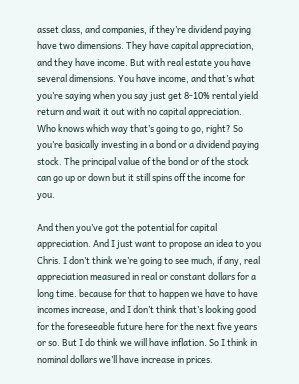asset class, and companies, if they’re dividend paying have two dimensions. They have capital appreciation, and they have income. But with real estate you have several dimensions. You have income, and that’s what you’re saying when you say just get 8-10% rental yield return and wait it out with no capital appreciation. Who knows which way that’s going to go, right? So you’re basically investing in a bond or a dividend paying stock. The principal value of the bond or of the stock can go up or down but it still spins off the income for you.

And then you’ve got the potential for capital appreciation. And I just want to propose an idea to you Chris. I don’t think we’re going to see much, if any, real appreciation measured in real or constant dollars for a long time. because for that to happen we have to have incomes increase, and I don’t think that’s looking good for the foreseeable future here for the next five years or so. But I do think we will have inflation. So I think in nominal dollars we’ll have increase in prices.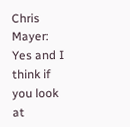Chris Mayer: Yes and I think if you look at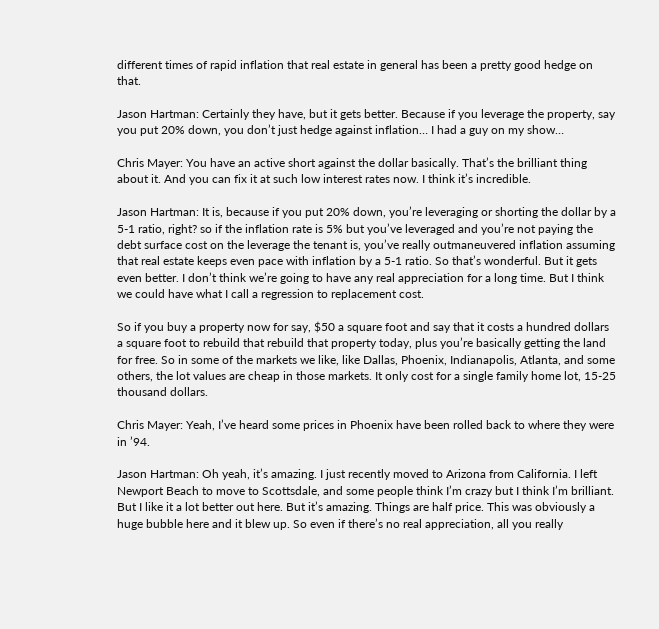different times of rapid inflation that real estate in general has been a pretty good hedge on that.

Jason Hartman: Certainly they have, but it gets better. Because if you leverage the property, say you put 20% down, you don’t just hedge against inflation… I had a guy on my show…

Chris Mayer: You have an active short against the dollar basically. That’s the brilliant thing about it. And you can fix it at such low interest rates now. I think it’s incredible.

Jason Hartman: It is, because if you put 20% down, you’re leveraging or shorting the dollar by a 5-1 ratio, right? so if the inflation rate is 5% but you’ve leveraged and you’re not paying the debt surface cost on the leverage the tenant is, you’ve really outmaneuvered inflation assuming that real estate keeps even pace with inflation by a 5-1 ratio. So that’s wonderful. But it gets even better. I don’t think we’re going to have any real appreciation for a long time. But I think we could have what I call a regression to replacement cost.

So if you buy a property now for say, $50 a square foot and say that it costs a hundred dollars a square foot to rebuild that rebuild that property today, plus you’re basically getting the land for free. So in some of the markets we like, like Dallas, Phoenix, Indianapolis, Atlanta, and some others, the lot values are cheap in those markets. It only cost for a single family home lot, 15-25 thousand dollars.

Chris Mayer: Yeah, I’ve heard some prices in Phoenix have been rolled back to where they were in ’94.

Jason Hartman: Oh yeah, it’s amazing. I just recently moved to Arizona from California. I left Newport Beach to move to Scottsdale, and some people think I’m crazy but I think I’m brilliant. But I like it a lot better out here. But it’s amazing. Things are half price. This was obviously a huge bubble here and it blew up. So even if there’s no real appreciation, all you really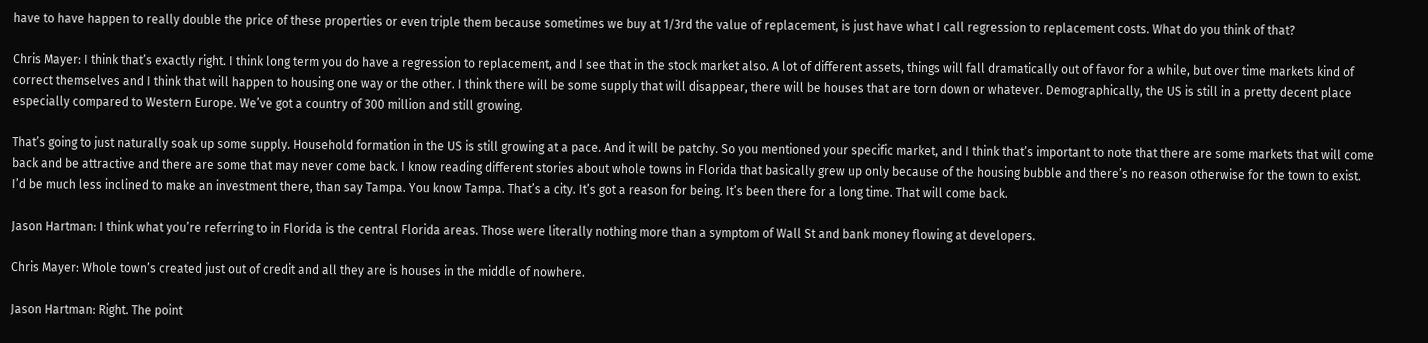have to have happen to really double the price of these properties or even triple them because sometimes we buy at 1/3rd the value of replacement, is just have what I call regression to replacement costs. What do you think of that?

Chris Mayer: I think that’s exactly right. I think long term you do have a regression to replacement, and I see that in the stock market also. A lot of different assets, things will fall dramatically out of favor for a while, but over time markets kind of correct themselves and I think that will happen to housing one way or the other. I think there will be some supply that will disappear, there will be houses that are torn down or whatever. Demographically, the US is still in a pretty decent place especially compared to Western Europe. We’ve got a country of 300 million and still growing.

That’s going to just naturally soak up some supply. Household formation in the US is still growing at a pace. And it will be patchy. So you mentioned your specific market, and I think that’s important to note that there are some markets that will come back and be attractive and there are some that may never come back. I know reading different stories about whole towns in Florida that basically grew up only because of the housing bubble and there’s no reason otherwise for the town to exist. I’d be much less inclined to make an investment there, than say Tampa. You know Tampa. That’s a city. It’s got a reason for being. It’s been there for a long time. That will come back.

Jason Hartman: I think what you’re referring to in Florida is the central Florida areas. Those were literally nothing more than a symptom of Wall St and bank money flowing at developers.

Chris Mayer: Whole town’s created just out of credit and all they are is houses in the middle of nowhere.

Jason Hartman: Right. The point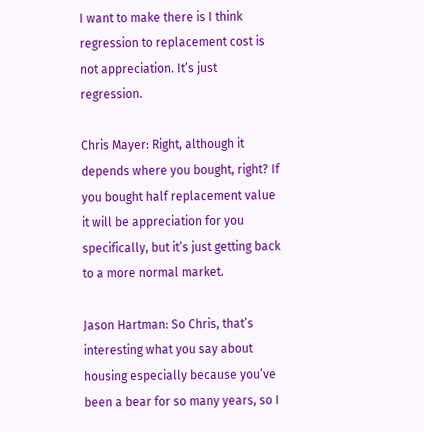I want to make there is I think regression to replacement cost is not appreciation. It’s just regression.

Chris Mayer: Right, although it depends where you bought, right? If you bought half replacement value it will be appreciation for you specifically, but it’s just getting back to a more normal market.

Jason Hartman: So Chris, that’s interesting what you say about housing especially because you’ve been a bear for so many years, so I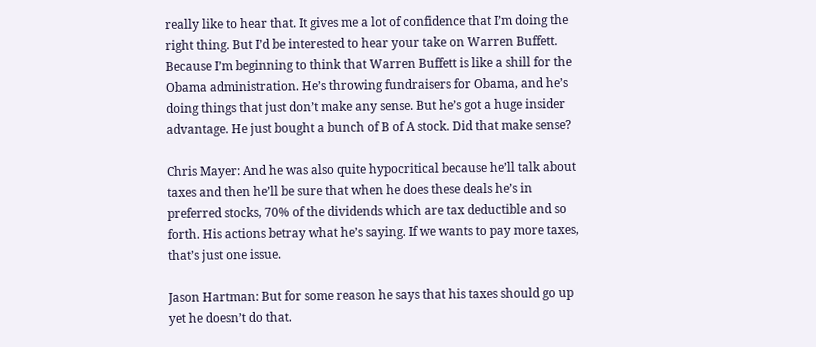really like to hear that. It gives me a lot of confidence that I’m doing the right thing. But I’d be interested to hear your take on Warren Buffett. Because I’m beginning to think that Warren Buffett is like a shill for the Obama administration. He’s throwing fundraisers for Obama, and he’s doing things that just don’t make any sense. But he’s got a huge insider advantage. He just bought a bunch of B of A stock. Did that make sense?

Chris Mayer: And he was also quite hypocritical because he’ll talk about taxes and then he’ll be sure that when he does these deals he’s in preferred stocks, 70% of the dividends which are tax deductible and so forth. His actions betray what he’s saying. If we wants to pay more taxes, that’s just one issue.

Jason Hartman: But for some reason he says that his taxes should go up yet he doesn’t do that.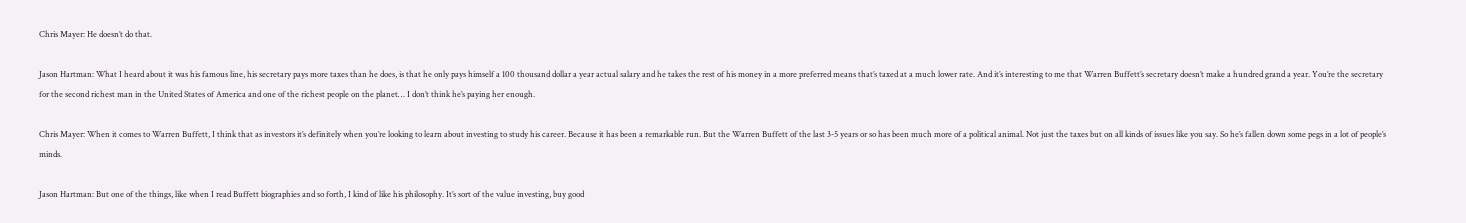Chris Mayer: He doesn’t do that.

Jason Hartman: What I heard about it was his famous line, his secretary pays more taxes than he does, is that he only pays himself a 100 thousand dollar a year actual salary and he takes the rest of his money in a more preferred means that’s taxed at a much lower rate. And it’s interesting to me that Warren Buffett’s secretary doesn’t make a hundred grand a year. You’re the secretary for the second richest man in the United States of America and one of the richest people on the planet… I don’t think he’s paying her enough.

Chris Mayer: When it comes to Warren Buffett, I think that as investors it’s definitely when you’re looking to learn about investing to study his career. Because it has been a remarkable run. But the Warren Buffett of the last 3-5 years or so has been much more of a political animal. Not just the taxes but on all kinds of issues like you say. So he’s fallen down some pegs in a lot of people’s minds.

Jason Hartman: But one of the things, like when I read Buffett biographies and so forth, I kind of like his philosophy. It’s sort of the value investing, buy good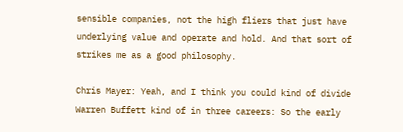sensible companies, not the high fliers that just have underlying value and operate and hold. And that sort of strikes me as a good philosophy.

Chris Mayer: Yeah, and I think you could kind of divide Warren Buffett kind of in three careers: So the early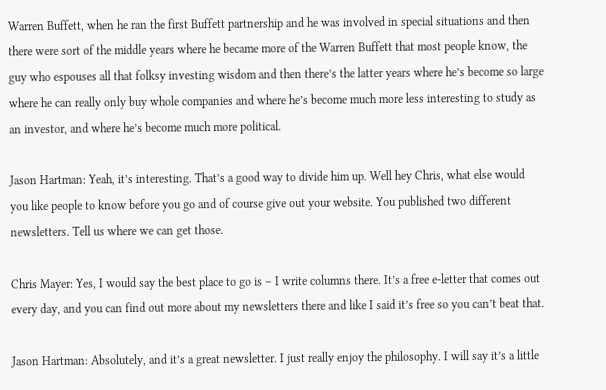Warren Buffett, when he ran the first Buffett partnership and he was involved in special situations and then there were sort of the middle years where he became more of the Warren Buffett that most people know, the guy who espouses all that folksy investing wisdom and then there’s the latter years where he’s become so large where he can really only buy whole companies and where he’s become much more less interesting to study as an investor, and where he’s become much more political.

Jason Hartman: Yeah, it’s interesting. That’s a good way to divide him up. Well hey Chris, what else would you like people to know before you go and of course give out your website. You published two different newsletters. Tell us where we can get those.

Chris Mayer: Yes, I would say the best place to go is – I write columns there. It’s a free e-letter that comes out every day, and you can find out more about my newsletters there and like I said it’s free so you can’t beat that.

Jason Hartman: Absolutely, and it’s a great newsletter. I just really enjoy the philosophy. I will say it’s a little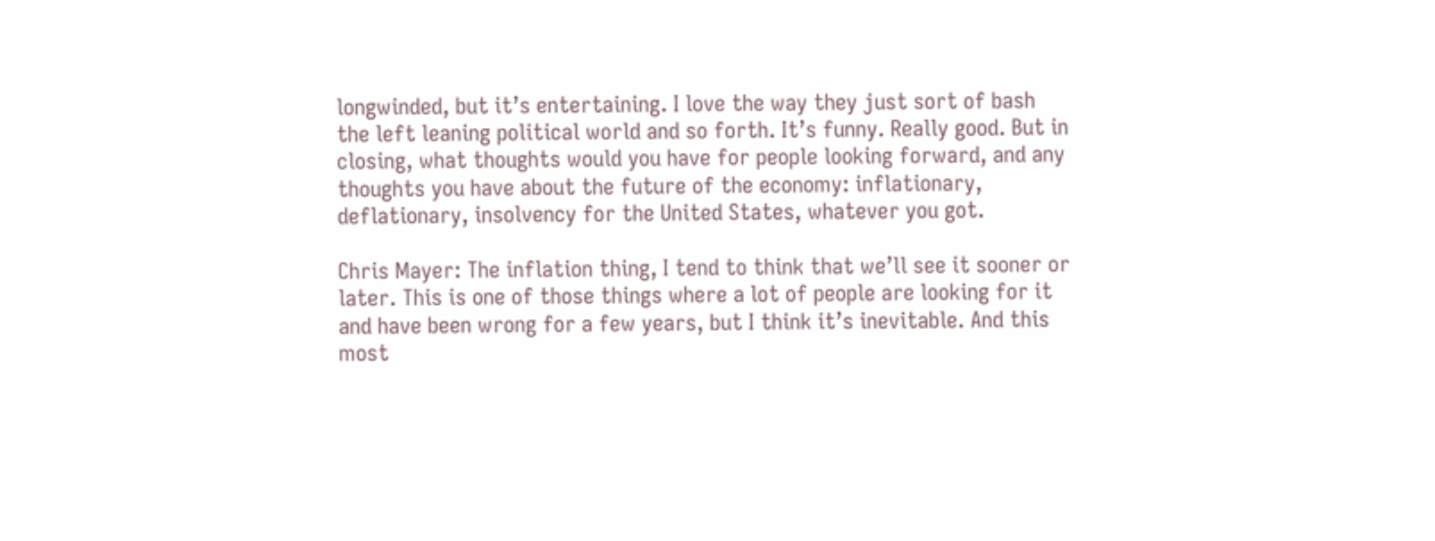longwinded, but it’s entertaining. I love the way they just sort of bash the left leaning political world and so forth. It’s funny. Really good. But in closing, what thoughts would you have for people looking forward, and any thoughts you have about the future of the economy: inflationary, deflationary, insolvency for the United States, whatever you got.

Chris Mayer: The inflation thing, I tend to think that we’ll see it sooner or later. This is one of those things where a lot of people are looking for it and have been wrong for a few years, but I think it’s inevitable. And this most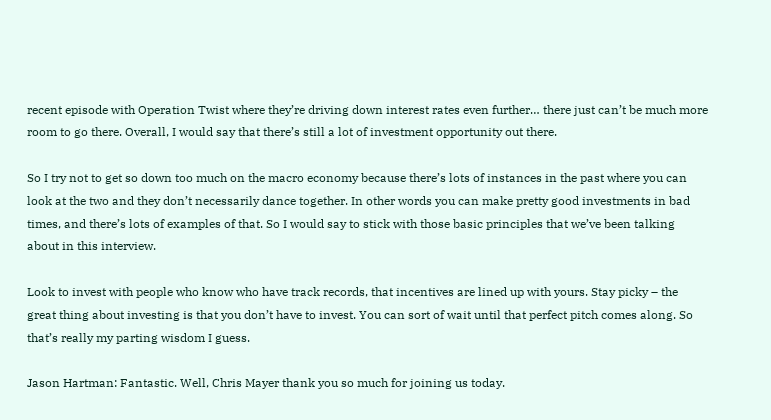recent episode with Operation Twist where they’re driving down interest rates even further… there just can’t be much more room to go there. Overall, I would say that there’s still a lot of investment opportunity out there.

So I try not to get so down too much on the macro economy because there’s lots of instances in the past where you can look at the two and they don’t necessarily dance together. In other words you can make pretty good investments in bad times, and there’s lots of examples of that. So I would say to stick with those basic principles that we’ve been talking about in this interview.

Look to invest with people who know who have track records, that incentives are lined up with yours. Stay picky – the great thing about investing is that you don’t have to invest. You can sort of wait until that perfect pitch comes along. So that’s really my parting wisdom I guess.

Jason Hartman: Fantastic. Well, Chris Mayer thank you so much for joining us today.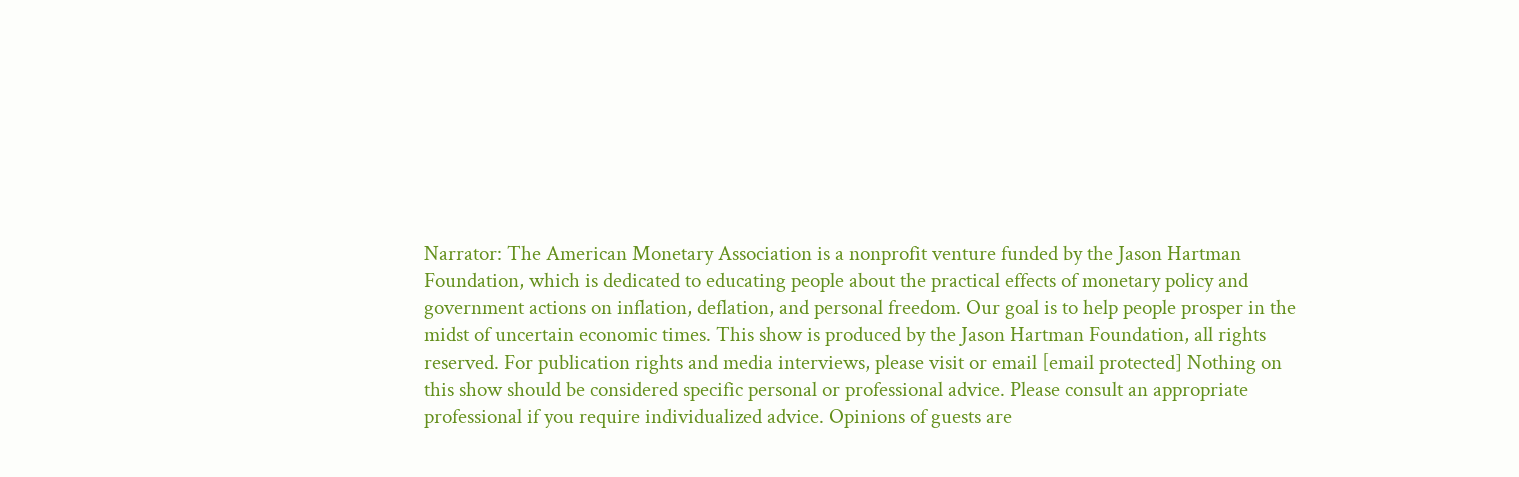Narrator: The American Monetary Association is a nonprofit venture funded by the Jason Hartman Foundation, which is dedicated to educating people about the practical effects of monetary policy and government actions on inflation, deflation, and personal freedom. Our goal is to help people prosper in the midst of uncertain economic times. This show is produced by the Jason Hartman Foundation, all rights reserved. For publication rights and media interviews, please visit or email [email protected] Nothing on this show should be considered specific personal or professional advice. Please consult an appropriate professional if you require individualized advice. Opinions of guests are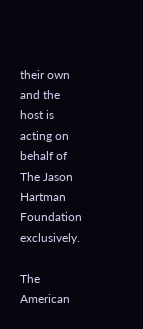their own and the host is acting on behalf of The Jason Hartman Foundation exclusively.

The American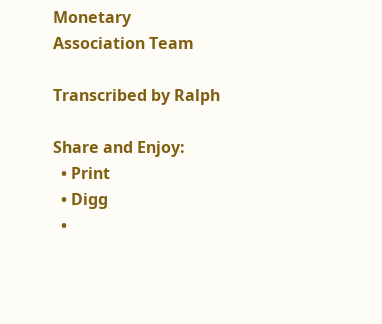Monetary Association Team

Transcribed by Ralph

Share and Enjoy:
  • Print
  • Digg
  •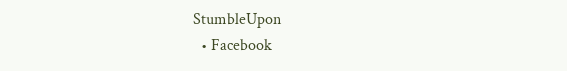StumbleUpon
  • Facebook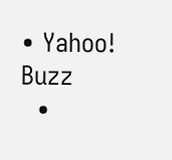• Yahoo! Buzz
  •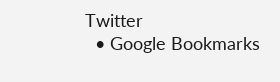Twitter
  • Google Bookmarks